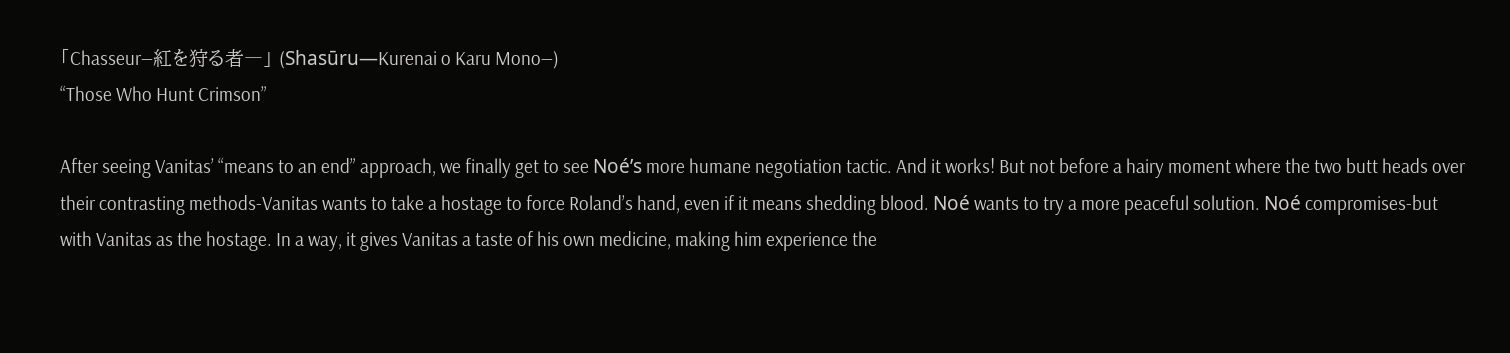「Chasseur―紅を狩る者―」 (Shasūru―Kurenai o Karu Mono―)
“Those Who Hunt Crimson”

After seeing Vanitas’ “means to an end” approach, we finally get to see Noé’s more humane negotiation tactic. And it works! But not before a hairy moment where the two butt heads over their contrasting methods-Vanitas wants to take a hostage to force Roland’s hand, even if it means shedding blood. Noé wants to try a more peaceful solution. Noé compromises-but with Vanitas as the hostage. In a way, it gives Vanitas a taste of his own medicine, making him experience the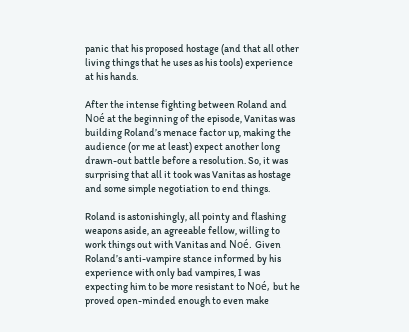panic that his proposed hostage (and that all other living things that he uses as his tools) experience at his hands.

After the intense fighting between Roland and Noé at the beginning of the episode, Vanitas was building Roland’s menace factor up, making the audience (or me at least) expect another long drawn-out battle before a resolution. So, it was surprising that all it took was Vanitas as hostage and some simple negotiation to end things.

Roland is astonishingly, all pointy and flashing weapons aside, an agreeable fellow, willing to work things out with Vanitas and Noé. Given Roland’s anti-vampire stance informed by his experience with only bad vampires, I was expecting him to be more resistant to Noé, but he proved open-minded enough to even make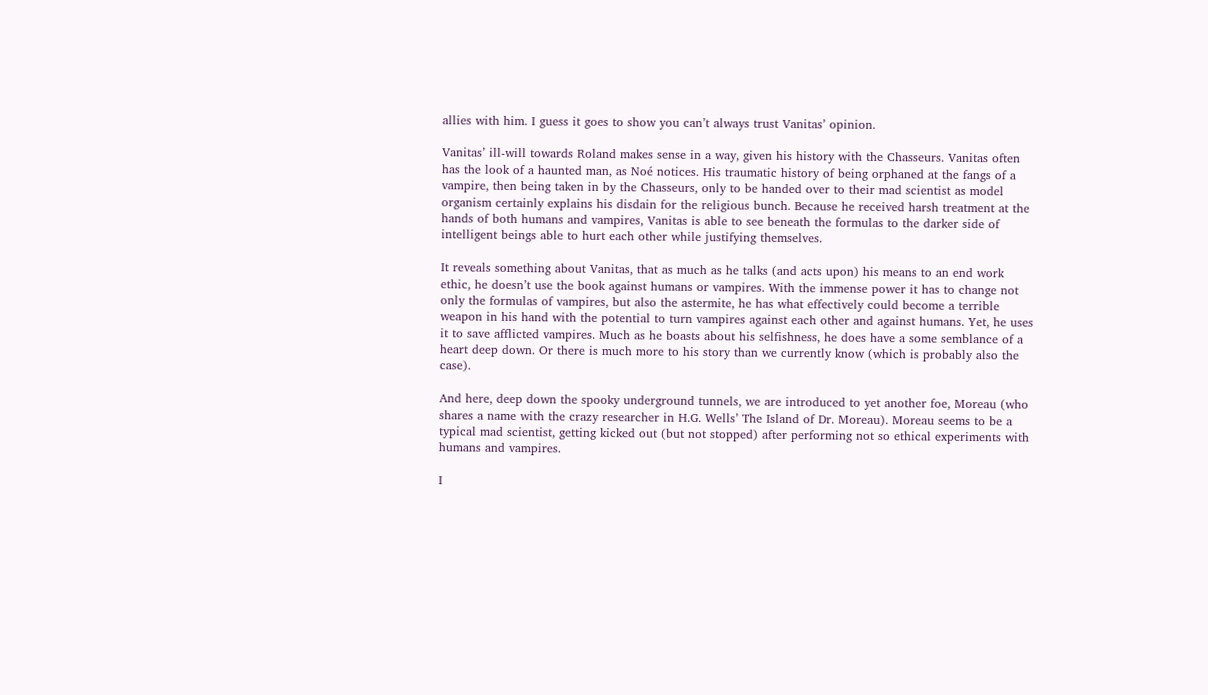allies with him. I guess it goes to show you can’t always trust Vanitas’ opinion.

Vanitas’ ill-will towards Roland makes sense in a way, given his history with the Chasseurs. Vanitas often has the look of a haunted man, as Noé notices. His traumatic history of being orphaned at the fangs of a vampire, then being taken in by the Chasseurs, only to be handed over to their mad scientist as model organism certainly explains his disdain for the religious bunch. Because he received harsh treatment at the hands of both humans and vampires, Vanitas is able to see beneath the formulas to the darker side of intelligent beings able to hurt each other while justifying themselves.

It reveals something about Vanitas, that as much as he talks (and acts upon) his means to an end work ethic, he doesn’t use the book against humans or vampires. With the immense power it has to change not only the formulas of vampires, but also the astermite, he has what effectively could become a terrible weapon in his hand with the potential to turn vampires against each other and against humans. Yet, he uses it to save afflicted vampires. Much as he boasts about his selfishness, he does have a some semblance of a heart deep down. Or there is much more to his story than we currently know (which is probably also the case).

And here, deep down the spooky underground tunnels, we are introduced to yet another foe, Moreau (who shares a name with the crazy researcher in H.G. Wells’ The Island of Dr. Moreau). Moreau seems to be a typical mad scientist, getting kicked out (but not stopped) after performing not so ethical experiments with humans and vampires.

I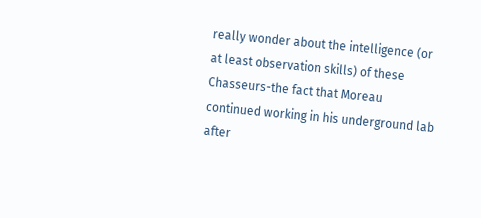really wonder about the intelligence (or at least observation skills) of these Chasseurs-the fact that Moreau continued working in his underground lab after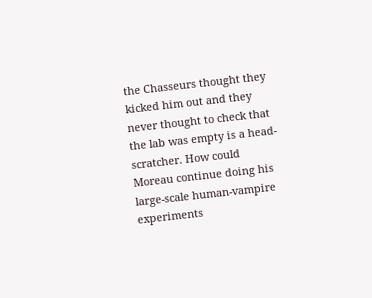the Chasseurs thought they kicked him out and they never thought to check that the lab was empty is a head-scratcher. How could Moreau continue doing his large-scale human-vampire experiments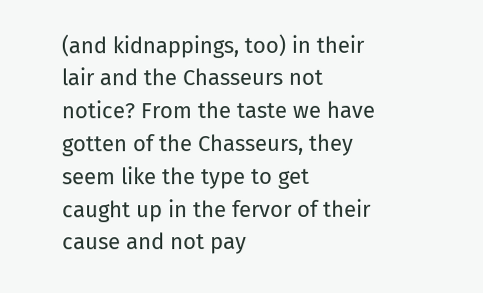(and kidnappings, too) in their lair and the Chasseurs not notice? From the taste we have gotten of the Chasseurs, they seem like the type to get caught up in the fervor of their cause and not pay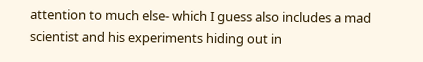attention to much else- which I guess also includes a mad scientist and his experiments hiding out in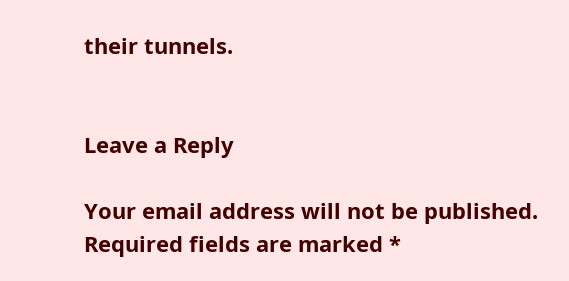their tunnels.


Leave a Reply

Your email address will not be published. Required fields are marked *